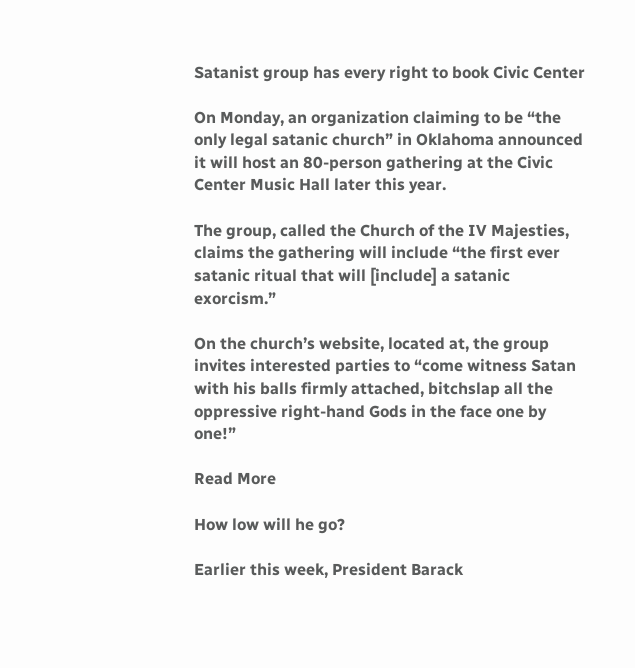Satanist group has every right to book Civic Center

On Monday, an organization claiming to be “the only legal satanic church” in Oklahoma announced it will host an 80-person gathering at the Civic Center Music Hall later this year.

The group, called the Church of the IV Majesties, claims the gathering will include “the first ever satanic ritual that will [include] a satanic exorcism.”

On the church’s website, located at, the group invites interested parties to “come witness Satan with his balls firmly attached, bitchslap all the oppressive right-hand Gods in the face one by one!”

Read More

How low will he go?

Earlier this week, President Barack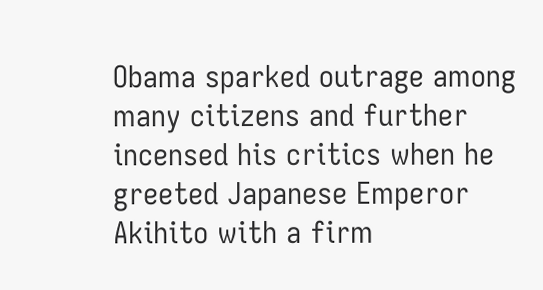Obama sparked outrage among many citizens and further incensed his critics when he greeted Japanese Emperor Akihito with a firm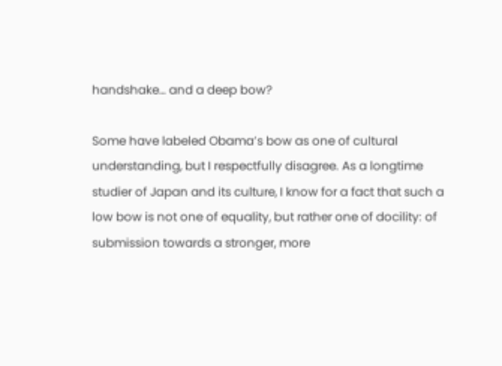handshake… and a deep bow?

Some have labeled Obama’s bow as one of cultural understanding, but I respectfully disagree. As a longtime studier of Japan and its culture, I know for a fact that such a low bow is not one of equality, but rather one of docility: of submission towards a stronger, more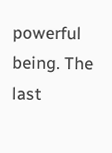powerful being. The last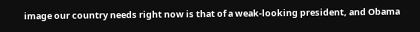image our country needs right now is that of a weak-looking president, and Obama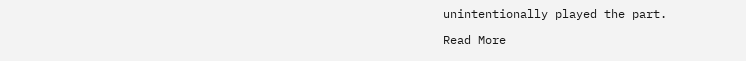unintentionally played the part.

Read More